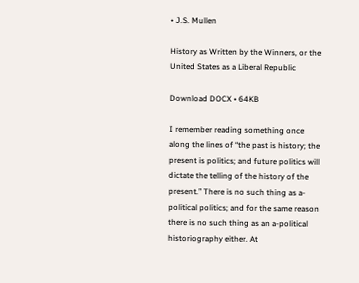• J.S. Mullen

History as Written by the Winners, or the United States as a Liberal Republic

Download DOCX • 64KB

I remember reading something once along the lines of “the past is history; the present is politics; and future politics will dictate the telling of the history of the present.” There is no such thing as a-political politics; and for the same reason there is no such thing as an a-political historiography either. At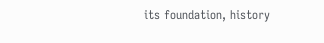its foundation, history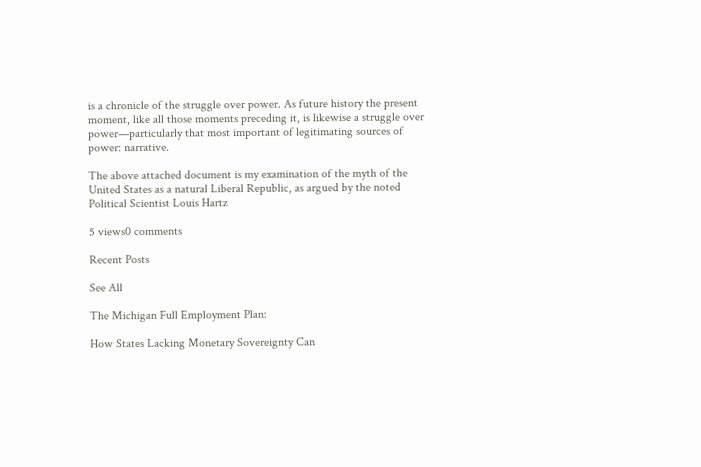is a chronicle of the struggle over power. As future history the present moment, like all those moments preceding it, is likewise a struggle over power—particularly that most important of legitimating sources of power: narrative.

The above attached document is my examination of the myth of the United States as a natural Liberal Republic, as argued by the noted Political Scientist Louis Hartz

5 views0 comments

Recent Posts

See All

The Michigan Full Employment Plan:

How States Lacking Monetary Sovereignty Can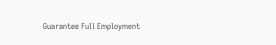Guarantee Full Employment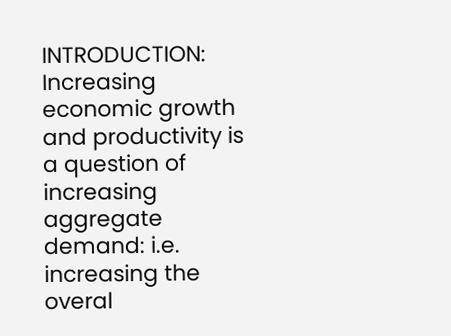INTRODUCTION: Increasing economic growth and productivity is a question of increasing aggregate demand: i.e. increasing the overal